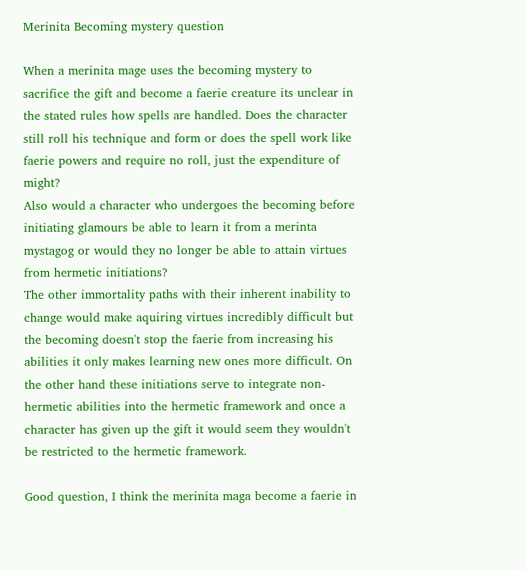Merinita Becoming mystery question

When a merinita mage uses the becoming mystery to sacrifice the gift and become a faerie creature its unclear in the stated rules how spells are handled. Does the character still roll his technique and form or does the spell work like faerie powers and require no roll, just the expenditure of might?
Also would a character who undergoes the becoming before initiating glamours be able to learn it from a merinta mystagog or would they no longer be able to attain virtues from hermetic initiations?
The other immortality paths with their inherent inability to change would make aquiring virtues incredibly difficult but the becoming doesn't stop the faerie from increasing his abilities it only makes learning new ones more difficult. On the other hand these initiations serve to integrate non-hermetic abilities into the hermetic framework and once a character has given up the gift it would seem they wouldn't be restricted to the hermetic framework.

Good question, I think the merinita maga become a faerie in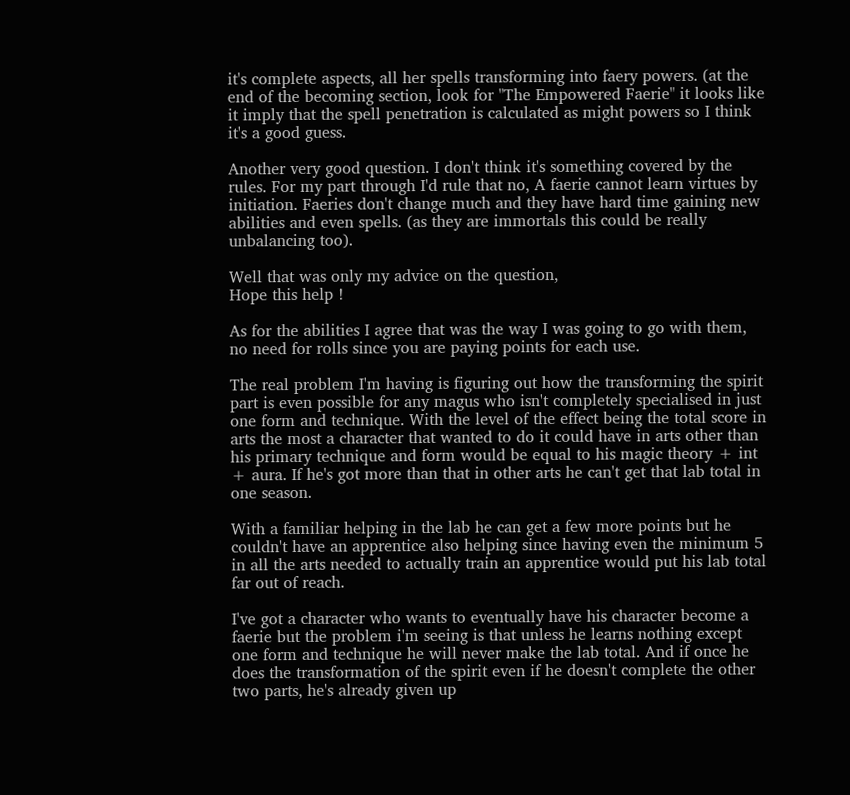it's complete aspects, all her spells transforming into faery powers. (at the end of the becoming section, look for "The Empowered Faerie" it looks like it imply that the spell penetration is calculated as might powers so I think it's a good guess.

Another very good question. I don't think it's something covered by the rules. For my part through I'd rule that no, A faerie cannot learn virtues by initiation. Faeries don't change much and they have hard time gaining new abilities and even spells. (as they are immortals this could be really unbalancing too).

Well that was only my advice on the question,
Hope this help !

As for the abilities I agree that was the way I was going to go with them, no need for rolls since you are paying points for each use.

The real problem I'm having is figuring out how the transforming the spirit part is even possible for any magus who isn't completely specialised in just one form and technique. With the level of the effect being the total score in arts the most a character that wanted to do it could have in arts other than his primary technique and form would be equal to his magic theory + int + aura. If he's got more than that in other arts he can't get that lab total in one season.

With a familiar helping in the lab he can get a few more points but he couldn't have an apprentice also helping since having even the minimum 5 in all the arts needed to actually train an apprentice would put his lab total far out of reach.

I've got a character who wants to eventually have his character become a faerie but the problem i'm seeing is that unless he learns nothing except one form and technique he will never make the lab total. And if once he does the transformation of the spirit even if he doesn't complete the other two parts, he's already given up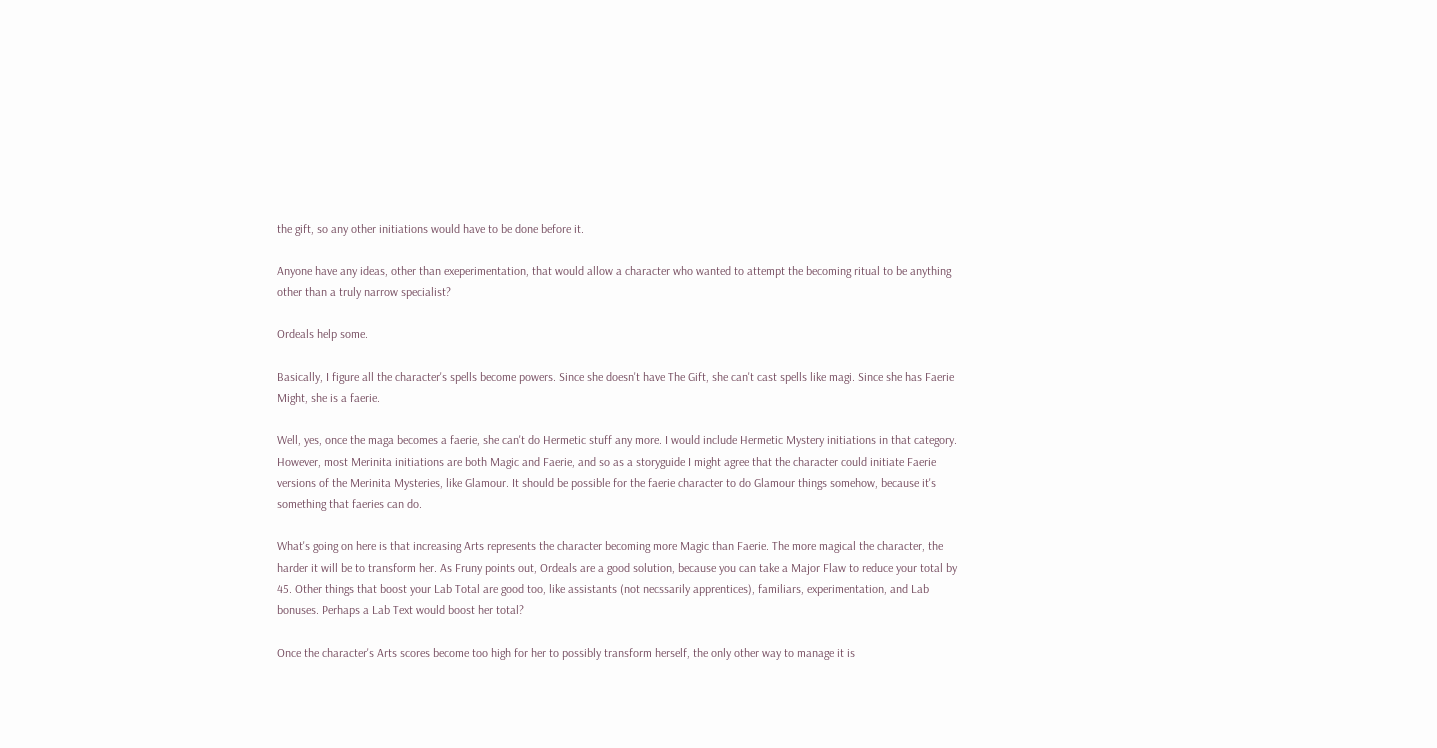the gift, so any other initiations would have to be done before it.

Anyone have any ideas, other than exeperimentation, that would allow a character who wanted to attempt the becoming ritual to be anything other than a truly narrow specialist?

Ordeals help some.

Basically, I figure all the character's spells become powers. Since she doesn't have The Gift, she can't cast spells like magi. Since she has Faerie Might, she is a faerie.

Well, yes, once the maga becomes a faerie, she can't do Hermetic stuff any more. I would include Hermetic Mystery initiations in that category. However, most Merinita initiations are both Magic and Faerie, and so as a storyguide I might agree that the character could initiate Faerie versions of the Merinita Mysteries, like Glamour. It should be possible for the faerie character to do Glamour things somehow, because it's something that faeries can do.

What's going on here is that increasing Arts represents the character becoming more Magic than Faerie. The more magical the character, the harder it will be to transform her. As Fruny points out, Ordeals are a good solution, because you can take a Major Flaw to reduce your total by 45. Other things that boost your Lab Total are good too, like assistants (not necssarily apprentices), familiars, experimentation, and Lab bonuses. Perhaps a Lab Text would boost her total?

Once the character's Arts scores become too high for her to possibly transform herself, the only other way to manage it is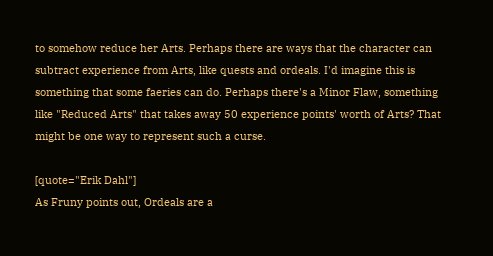to somehow reduce her Arts. Perhaps there are ways that the character can subtract experience from Arts, like quests and ordeals. I'd imagine this is something that some faeries can do. Perhaps there's a Minor Flaw, something like "Reduced Arts" that takes away 50 experience points' worth of Arts? That might be one way to represent such a curse.

[quote="Erik Dahl"]
As Fruny points out, Ordeals are a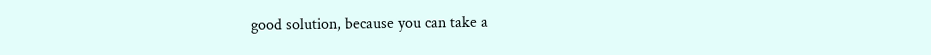good solution, because you can take a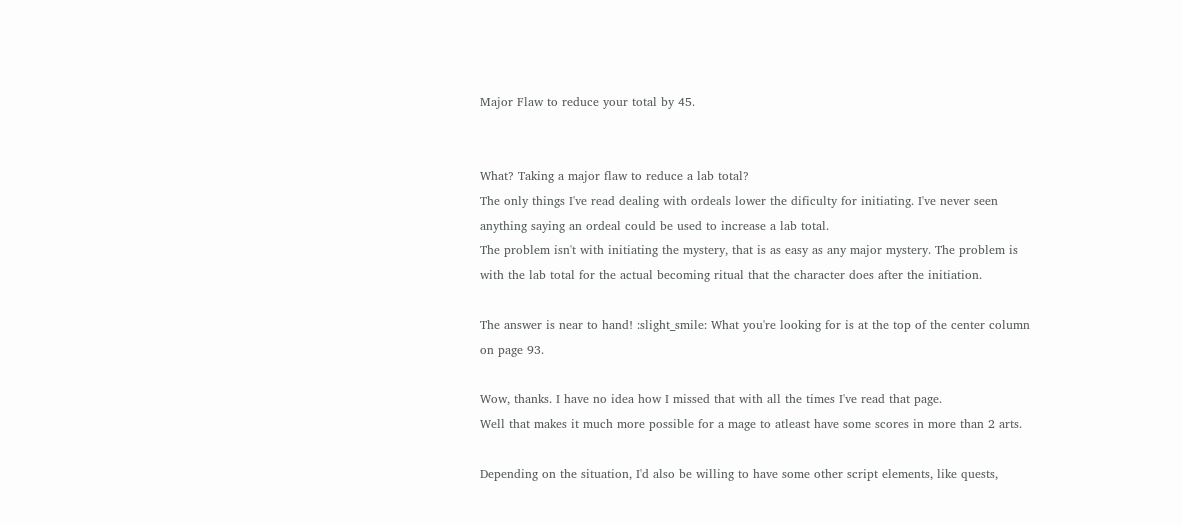Major Flaw to reduce your total by 45.


What? Taking a major flaw to reduce a lab total?
The only things I've read dealing with ordeals lower the dificulty for initiating. I've never seen anything saying an ordeal could be used to increase a lab total.
The problem isn't with initiating the mystery, that is as easy as any major mystery. The problem is with the lab total for the actual becoming ritual that the character does after the initiation.

The answer is near to hand! :slight_smile: What you're looking for is at the top of the center column on page 93.

Wow, thanks. I have no idea how I missed that with all the times I've read that page.
Well that makes it much more possible for a mage to atleast have some scores in more than 2 arts.

Depending on the situation, I'd also be willing to have some other script elements, like quests,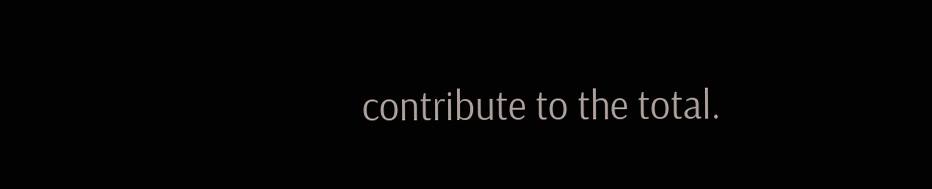contribute to the total.